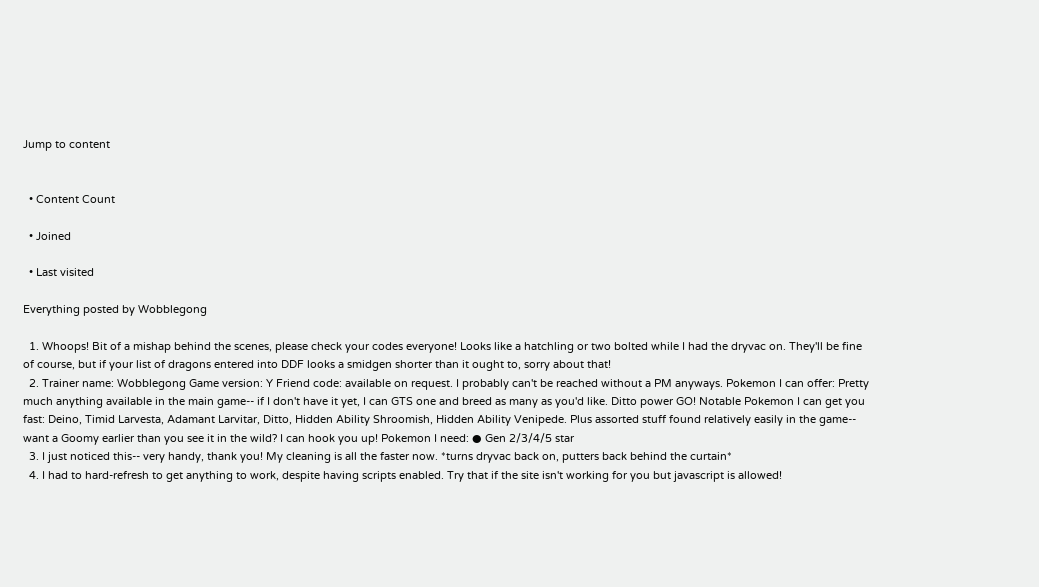Jump to content


  • Content Count

  • Joined

  • Last visited

Everything posted by Wobblegong

  1. Whoops! Bit of a mishap behind the scenes, please check your codes everyone! Looks like a hatchling or two bolted while I had the dryvac on. They'll be fine of course, but if your list of dragons entered into DDF looks a smidgen shorter than it ought to, sorry about that!
  2. Trainer name: Wobblegong Game version: Y Friend code: available on request. I probably can't be reached without a PM anyways. Pokemon I can offer: Pretty much anything available in the main game-- if I don't have it yet, I can GTS one and breed as many as you'd like. Ditto power GO! Notable Pokemon I can get you fast: Deino, Timid Larvesta, Adamant Larvitar, Ditto, Hidden Ability Shroomish, Hidden Ability Venipede. Plus assorted stuff found relatively easily in the game-- want a Goomy earlier than you see it in the wild? I can hook you up! Pokemon I need: ● Gen 2/3/4/5 star
  3. I just noticed this-- very handy, thank you! My cleaning is all the faster now. *turns dryvac back on, putters back behind the curtain*
  4. I had to hard-refresh to get anything to work, despite having scripts enabled. Try that if the site isn't working for you but javascript is allowed!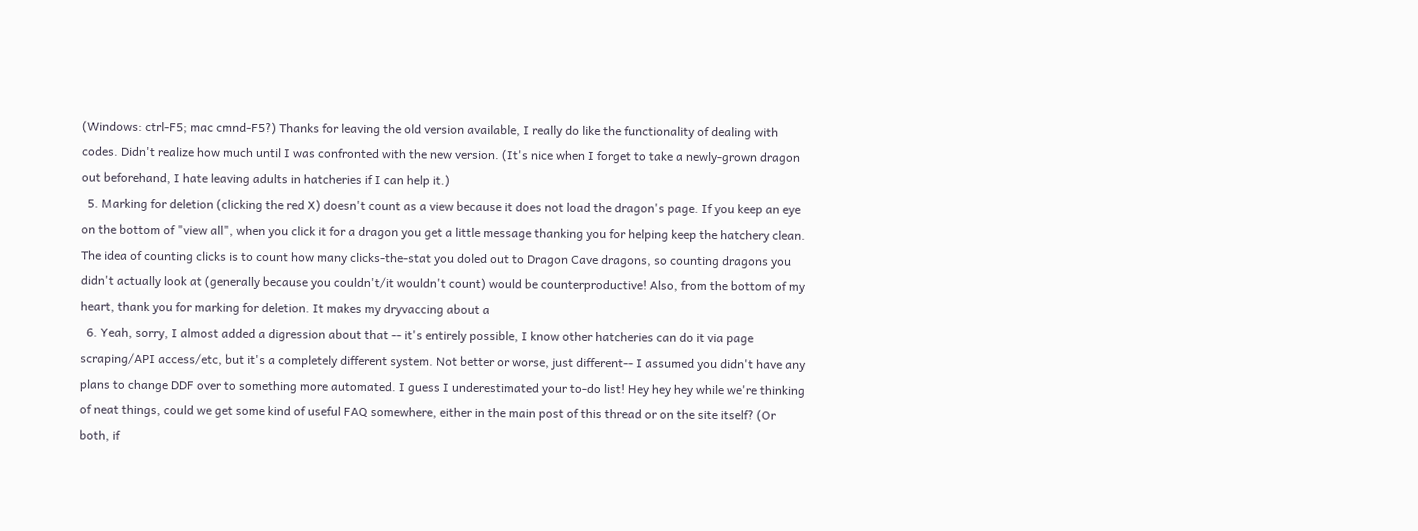(Windows: ctrl-F5; mac cmnd-F5?) Thanks for leaving the old version available, I really do like the functionality of dealing with codes. Didn't realize how much until I was confronted with the new version. (It's nice when I forget to take a newly-grown dragon out beforehand, I hate leaving adults in hatcheries if I can help it.)
  5. Marking for deletion (clicking the red X) doesn't count as a view because it does not load the dragon's page. If you keep an eye on the bottom of "view all", when you click it for a dragon you get a little message thanking you for helping keep the hatchery clean. The idea of counting clicks is to count how many clicks-the-stat you doled out to Dragon Cave dragons, so counting dragons you didn't actually look at (generally because you couldn't/it wouldn't count) would be counterproductive! Also, from the bottom of my heart, thank you for marking for deletion. It makes my dryvaccing about a
  6. Yeah, sorry, I almost added a digression about that -- it's entirely possible, I know other hatcheries can do it via page scraping/API access/etc, but it's a completely different system. Not better or worse, just different-- I assumed you didn't have any plans to change DDF over to something more automated. I guess I underestimated your to-do list! Hey hey hey while we're thinking of neat things, could we get some kind of useful FAQ somewhere, either in the main post of this thread or on the site itself? (Or both, if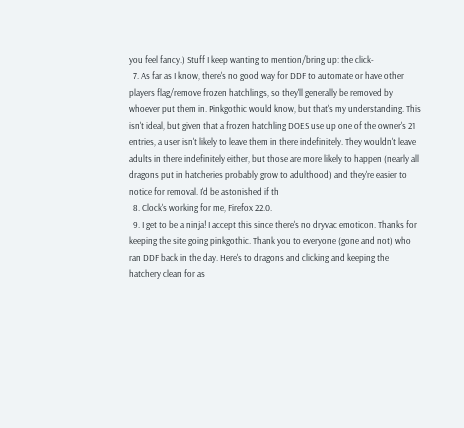you feel fancy.) Stuff I keep wanting to mention/bring up: the click-
  7. As far as I know, there's no good way for DDF to automate or have other players flag/remove frozen hatchlings, so they'll generally be removed by whoever put them in. Pinkgothic would know, but that's my understanding. This isn't ideal, but given that a frozen hatchling DOES use up one of the owner's 21 entries, a user isn't likely to leave them in there indefinitely. They wouldn't leave adults in there indefinitely either, but those are more likely to happen (nearly all dragons put in hatcheries probably grow to adulthood) and they're easier to notice for removal. I'd be astonished if th
  8. Clock's working for me, Firefox 22.0.
  9. I get to be a ninja! I accept this since there's no dryvac emoticon. Thanks for keeping the site going pinkgothic. Thank you to everyone (gone and not) who ran DDF back in the day. Here's to dragons and clicking and keeping the hatchery clean for as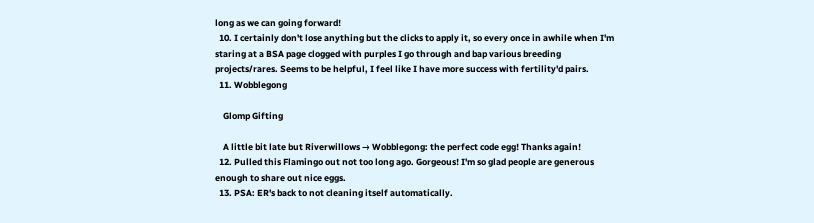long as we can going forward!
  10. I certainly don't lose anything but the clicks to apply it, so every once in awhile when I'm staring at a BSA page clogged with purples I go through and bap various breeding projects/rares. Seems to be helpful, I feel like I have more success with fertility'd pairs.
  11. Wobblegong

    Glomp Gifting

    A little bit late but Riverwillows → Wobblegong: the perfect code egg! Thanks again!
  12. Pulled this Flamingo out not too long ago. Gorgeous! I'm so glad people are generous enough to share out nice eggs.
  13. PSA: ER's back to not cleaning itself automatically.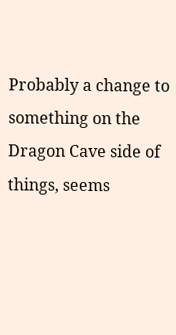Probably a change to something on the Dragon Cave side of things, seems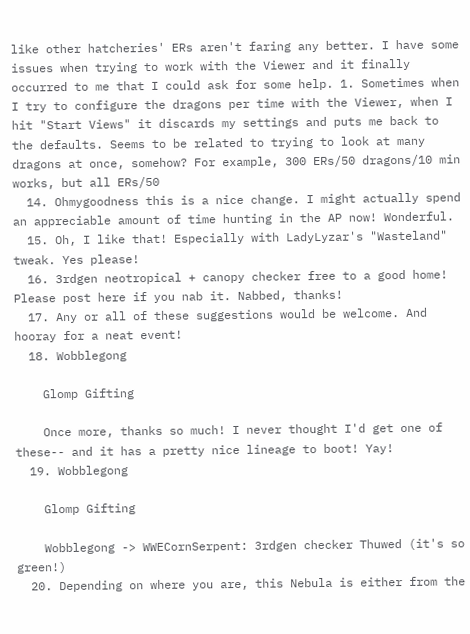like other hatcheries' ERs aren't faring any better. I have some issues when trying to work with the Viewer and it finally occurred to me that I could ask for some help. 1. Sometimes when I try to configure the dragons per time with the Viewer, when I hit "Start Views" it discards my settings and puts me back to the defaults. Seems to be related to trying to look at many dragons at once, somehow? For example, 300 ERs/50 dragons/10 min works, but all ERs/50
  14. Ohmygoodness this is a nice change. I might actually spend an appreciable amount of time hunting in the AP now! Wonderful.
  15. Oh, I like that! Especially with LadyLyzar's "Wasteland" tweak. Yes please!
  16. 3rdgen neotropical + canopy checker free to a good home! Please post here if you nab it. Nabbed, thanks!
  17. Any or all of these suggestions would be welcome. And hooray for a neat event!
  18. Wobblegong

    Glomp Gifting

    Once more, thanks so much! I never thought I'd get one of these-- and it has a pretty nice lineage to boot! Yay!
  19. Wobblegong

    Glomp Gifting

    Wobblegong -> WWECornSerpent: 3rdgen checker Thuwed (it's so green!)
  20. Depending on where you are, this Nebula is either from the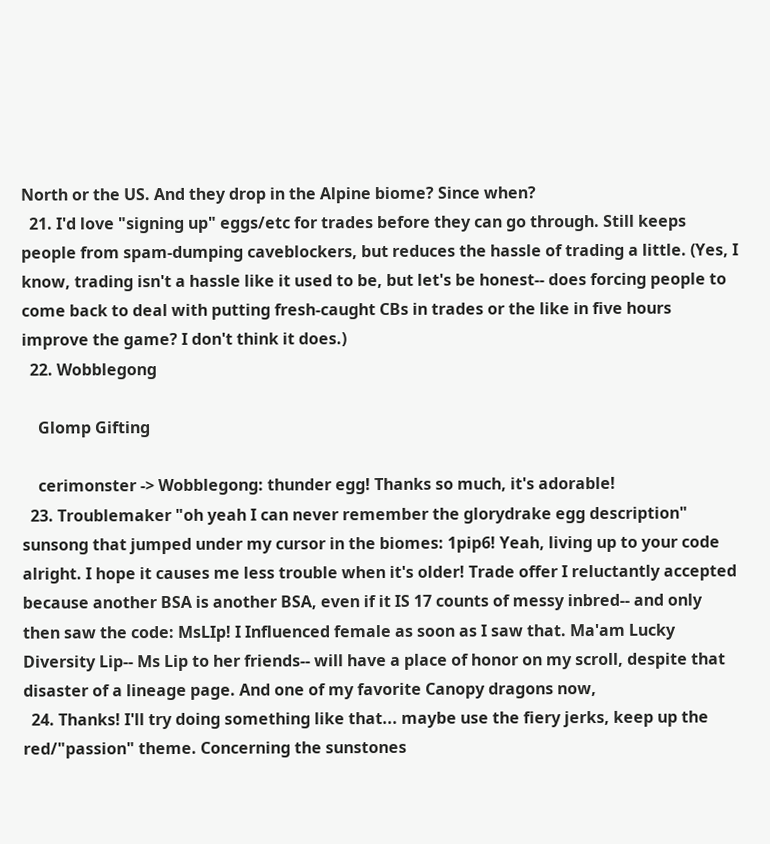North or the US. And they drop in the Alpine biome? Since when?
  21. I'd love "signing up" eggs/etc for trades before they can go through. Still keeps people from spam-dumping caveblockers, but reduces the hassle of trading a little. (Yes, I know, trading isn't a hassle like it used to be, but let's be honest-- does forcing people to come back to deal with putting fresh-caught CBs in trades or the like in five hours improve the game? I don't think it does.)
  22. Wobblegong

    Glomp Gifting

    cerimonster -> Wobblegong: thunder egg! Thanks so much, it's adorable!
  23. Troublemaker "oh yeah I can never remember the glorydrake egg description" sunsong that jumped under my cursor in the biomes: 1pip6! Yeah, living up to your code alright. I hope it causes me less trouble when it's older! Trade offer I reluctantly accepted because another BSA is another BSA, even if it IS 17 counts of messy inbred-- and only then saw the code: MsLIp! I Influenced female as soon as I saw that. Ma'am Lucky Diversity Lip-- Ms Lip to her friends-- will have a place of honor on my scroll, despite that disaster of a lineage page. And one of my favorite Canopy dragons now,
  24. Thanks! I'll try doing something like that... maybe use the fiery jerks, keep up the red/"passion" theme. Concerning the sunstones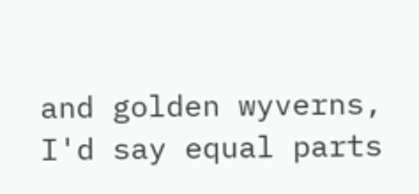and golden wyverns, I'd say equal parts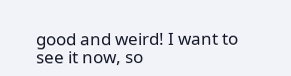good and weird! I want to see it now, so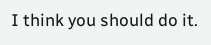I think you should do it.